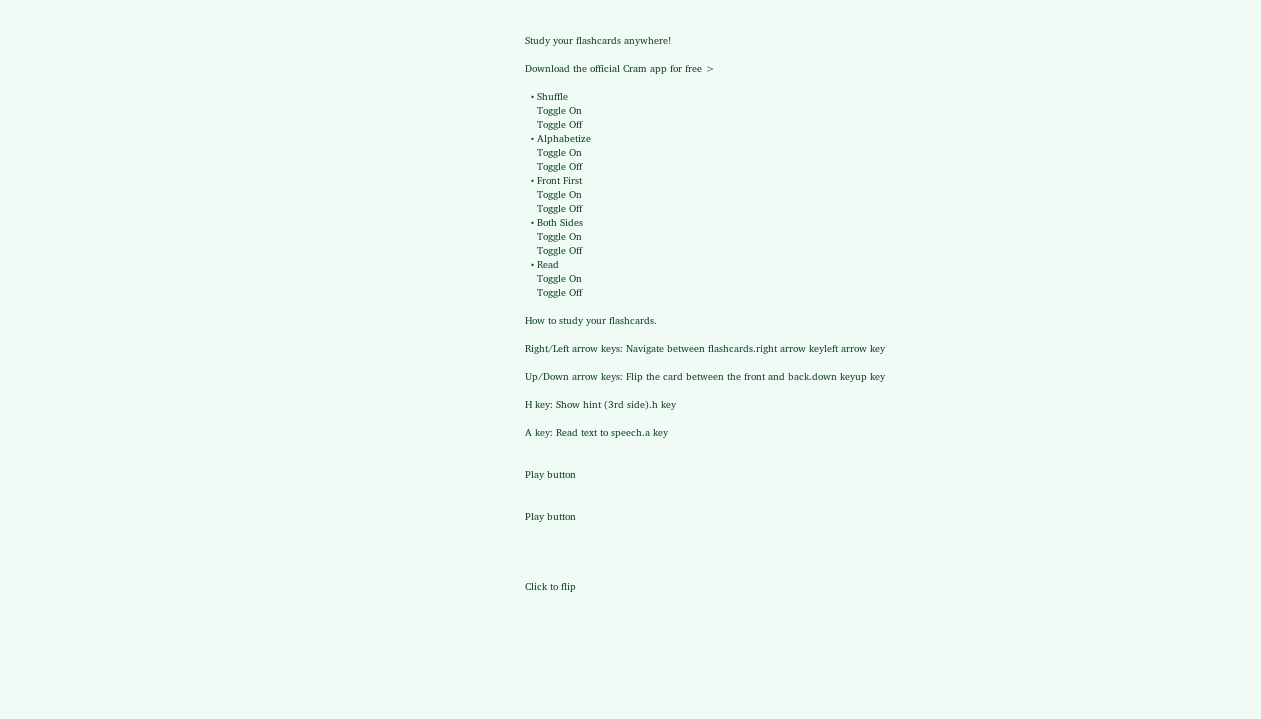Study your flashcards anywhere!

Download the official Cram app for free >

  • Shuffle
    Toggle On
    Toggle Off
  • Alphabetize
    Toggle On
    Toggle Off
  • Front First
    Toggle On
    Toggle Off
  • Both Sides
    Toggle On
    Toggle Off
  • Read
    Toggle On
    Toggle Off

How to study your flashcards.

Right/Left arrow keys: Navigate between flashcards.right arrow keyleft arrow key

Up/Down arrow keys: Flip the card between the front and back.down keyup key

H key: Show hint (3rd side).h key

A key: Read text to speech.a key


Play button


Play button




Click to flip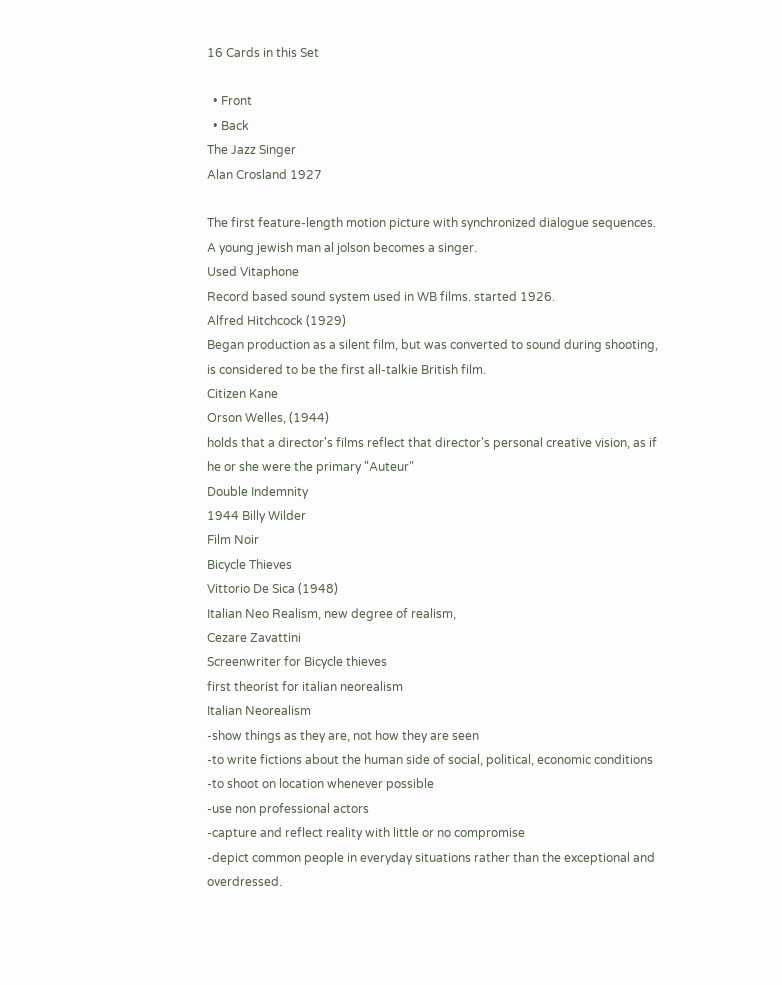16 Cards in this Set

  • Front
  • Back
The Jazz Singer
Alan Crosland 1927

The first feature-length motion picture with synchronized dialogue sequences.
A young jewish man al jolson becomes a singer.
Used Vitaphone
Record based sound system used in WB films. started 1926.
Alfred Hitchcock (1929)
Began production as a silent film, but was converted to sound during shooting, is considered to be the first all-talkie British film.
Citizen Kane
Orson Welles, (1944)
holds that a director's films reflect that director's personal creative vision, as if he or she were the primary "Auteur"
Double Indemnity
1944 Billy Wilder
Film Noir
Bicycle Thieves
Vittorio De Sica (1948)
Italian Neo Realism, new degree of realism,
Cezare Zavattini
Screenwriter for Bicycle thieves
first theorist for italian neorealism
Italian Neorealism
-show things as they are, not how they are seen
-to write fictions about the human side of social, political, economic conditions
-to shoot on location whenever possible
-use non professional actors
-capture and reflect reality with little or no compromise
-depict common people in everyday situations rather than the exceptional and overdressed.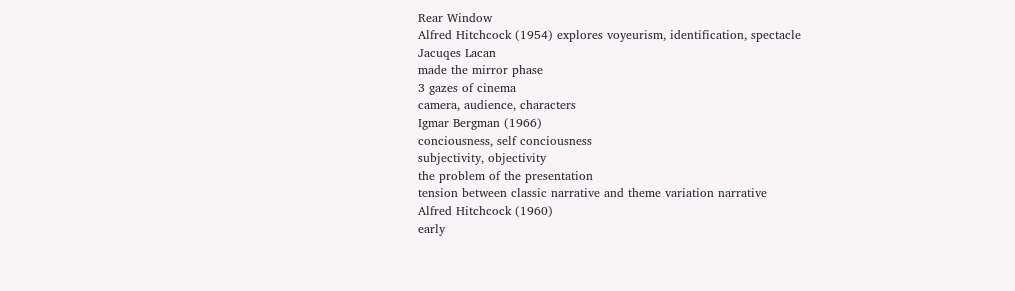Rear Window
Alfred Hitchcock (1954) explores voyeurism, identification, spectacle
Jacuqes Lacan
made the mirror phase
3 gazes of cinema
camera, audience, characters
Igmar Bergman (1966)
conciousness, self conciousness
subjectivity, objectivity
the problem of the presentation
tension between classic narrative and theme variation narrative
Alfred Hitchcock (1960)
early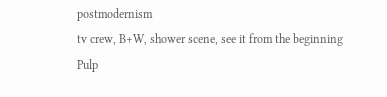postmodernism
tv crew, B+W, shower scene, see it from the beginning
Pulp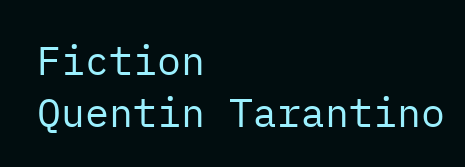Fiction
Quentin Tarantino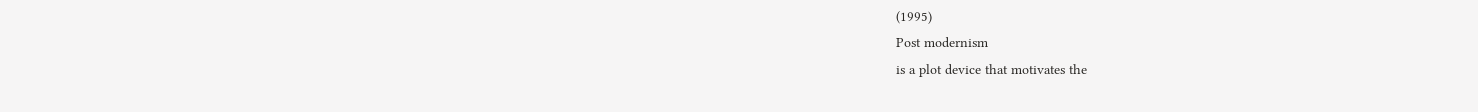(1995)
Post modernism
is a plot device that motivates the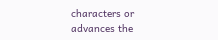characters or advances the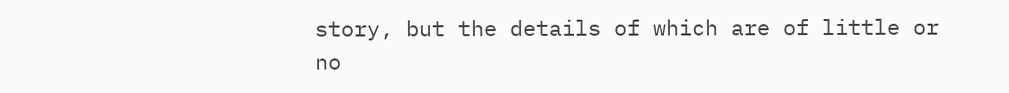story, but the details of which are of little or no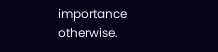importance otherwise.